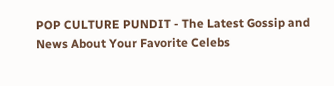POP CULTURE PUNDIT - The Latest Gossip and News About Your Favorite Celebs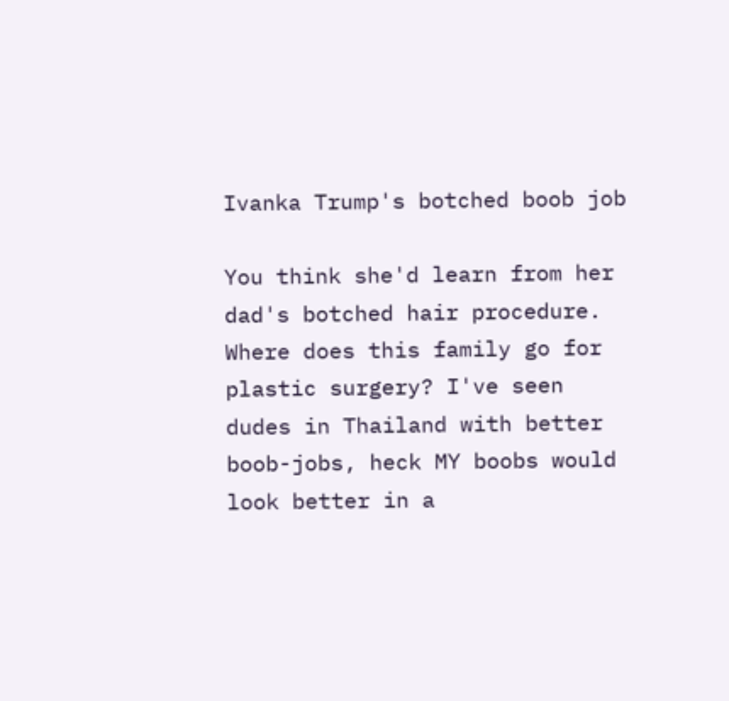Ivanka Trump's botched boob job

You think she'd learn from her dad's botched hair procedure. Where does this family go for plastic surgery? I've seen dudes in Thailand with better boob-jobs, heck MY boobs would look better in a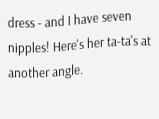dress - and I have seven nipples! Here's her ta-ta's at another angle.